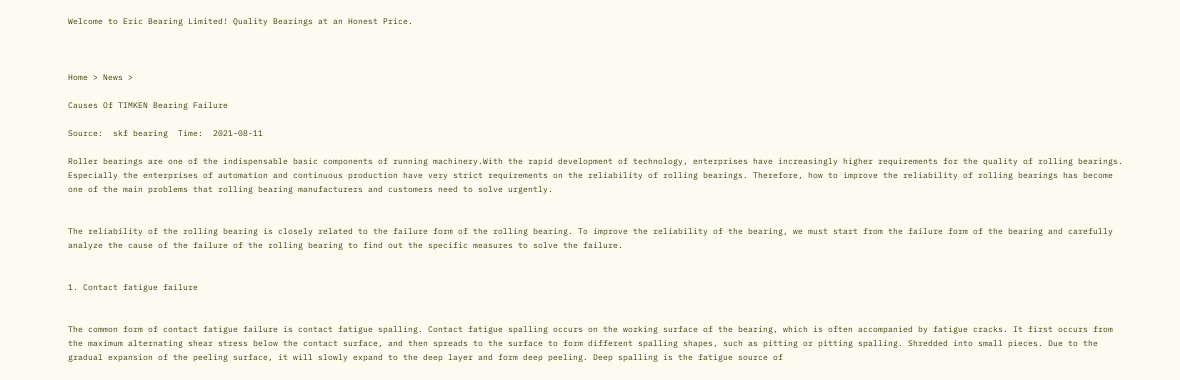Welcome to Eric Bearing Limited! Quality Bearings at an Honest Price.



Home > News >

Causes Of TIMKEN Bearing Failure

Source:  skf bearing  Time:  2021-08-11

Roller bearings are one of the indispensable basic components of running machinery.With the rapid development of technology, enterprises have increasingly higher requirements for the quality of rolling bearings. Especially the enterprises of automation and continuous production have very strict requirements on the reliability of rolling bearings. Therefore, how to improve the reliability of rolling bearings has become one of the main problems that rolling bearing manufacturers and customers need to solve urgently.


The reliability of the rolling bearing is closely related to the failure form of the rolling bearing. To improve the reliability of the bearing, we must start from the failure form of the bearing and carefully analyze the cause of the failure of the rolling bearing to find out the specific measures to solve the failure.


1. Contact fatigue failure


The common form of contact fatigue failure is contact fatigue spalling. Contact fatigue spalling occurs on the working surface of the bearing, which is often accompanied by fatigue cracks. It first occurs from the maximum alternating shear stress below the contact surface, and then spreads to the surface to form different spalling shapes, such as pitting or pitting spalling. Shredded into small pieces. Due to the gradual expansion of the peeling surface, it will slowly expand to the deep layer and form deep peeling. Deep spalling is the fatigue source of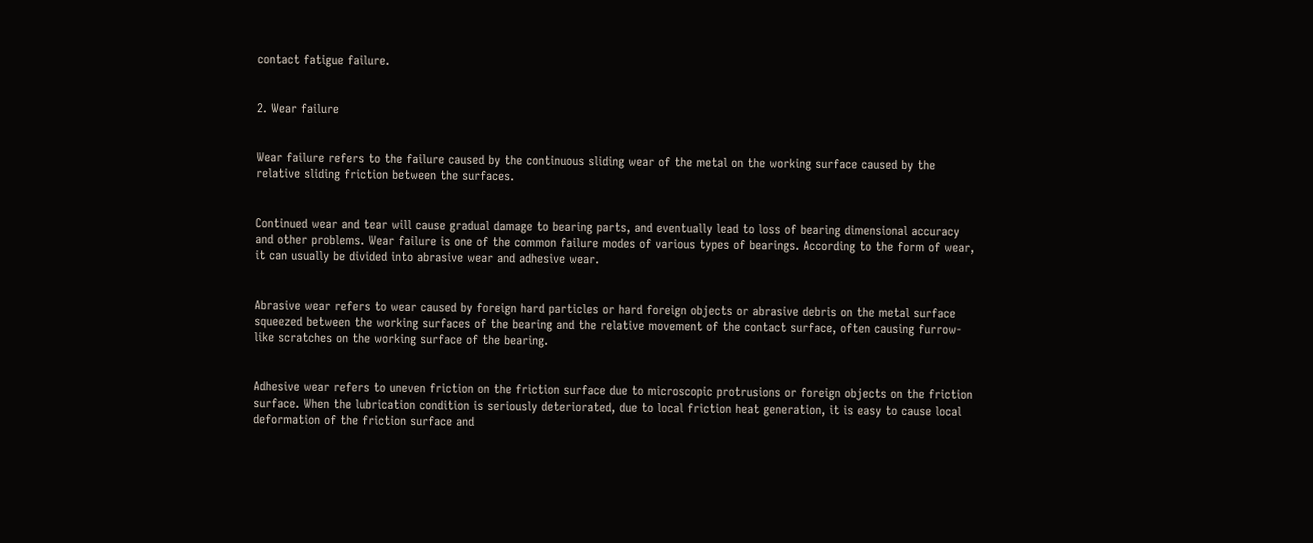contact fatigue failure.


2. Wear failure


Wear failure refers to the failure caused by the continuous sliding wear of the metal on the working surface caused by the relative sliding friction between the surfaces.


Continued wear and tear will cause gradual damage to bearing parts, and eventually lead to loss of bearing dimensional accuracy and other problems. Wear failure is one of the common failure modes of various types of bearings. According to the form of wear, it can usually be divided into abrasive wear and adhesive wear.


Abrasive wear refers to wear caused by foreign hard particles or hard foreign objects or abrasive debris on the metal surface squeezed between the working surfaces of the bearing and the relative movement of the contact surface, often causing furrow-like scratches on the working surface of the bearing.


Adhesive wear refers to uneven friction on the friction surface due to microscopic protrusions or foreign objects on the friction surface. When the lubrication condition is seriously deteriorated, due to local friction heat generation, it is easy to cause local deformation of the friction surface and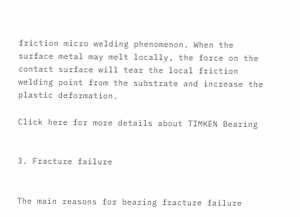friction micro welding phenomenon. When the surface metal may melt locally, the force on the contact surface will tear the local friction welding point from the substrate and increase the plastic deformation.

Click here for more details about TIMKEN Bearing


3. Fracture failure


The main reasons for bearing fracture failure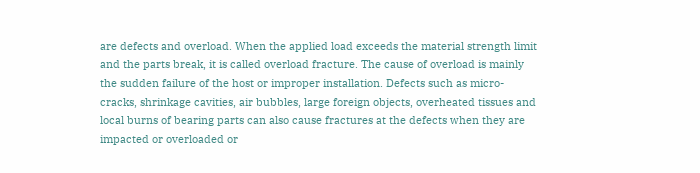are defects and overload. When the applied load exceeds the material strength limit and the parts break, it is called overload fracture. The cause of overload is mainly the sudden failure of the host or improper installation. Defects such as micro-cracks, shrinkage cavities, air bubbles, large foreign objects, overheated tissues and local burns of bearing parts can also cause fractures at the defects when they are impacted or overloaded or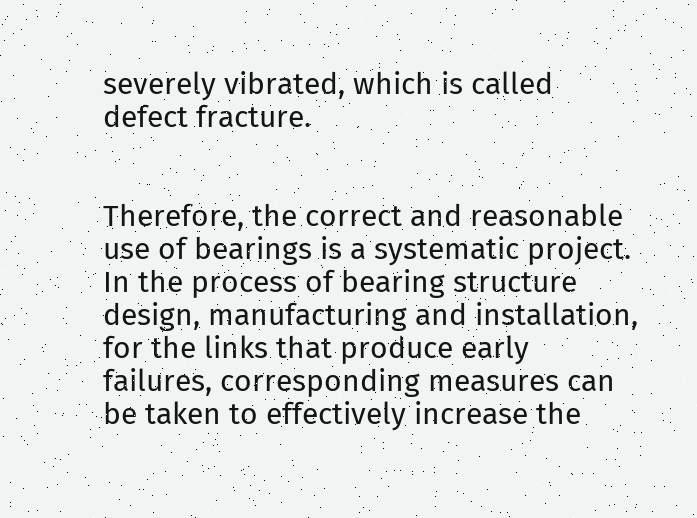severely vibrated, which is called defect fracture.


Therefore, the correct and reasonable use of bearings is a systematic project. In the process of bearing structure design, manufacturing and installation, for the links that produce early failures, corresponding measures can be taken to effectively increase the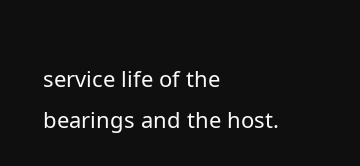service life of the bearings and the host.